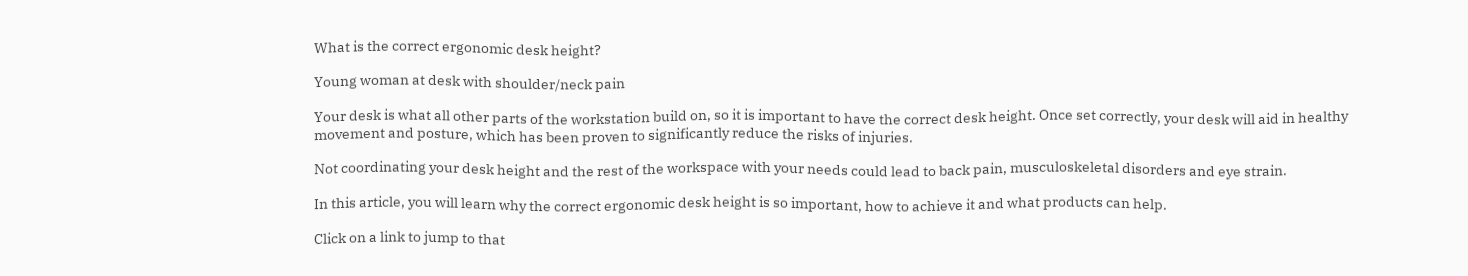What is the correct ergonomic desk height?

Young woman at desk with shoulder/neck pain

Your desk is what all other parts of the workstation build on, so it is important to have the correct desk height. Once set correctly, your desk will aid in healthy movement and posture, which has been proven to significantly reduce the risks of injuries.

Not coordinating your desk height and the rest of the workspace with your needs could lead to back pain, musculoskeletal disorders and eye strain.

In this article, you will learn why the correct ergonomic desk height is so important, how to achieve it and what products can help.

Click on a link to jump to that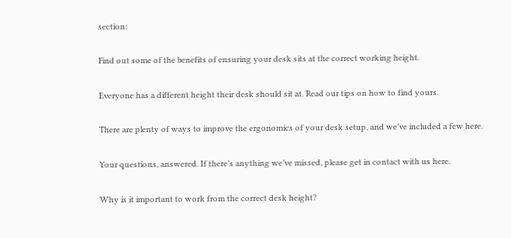section:

Find out some of the benefits of ensuring your desk sits at the correct working height.

Everyone has a different height their desk should sit at. Read our tips on how to find yours.

There are plenty of ways to improve the ergonomics of your desk setup, and we’ve included a few here.

Your questions, answered. If there’s anything we’ve missed, please get in contact with us here.

Why is it important to work from the correct desk height?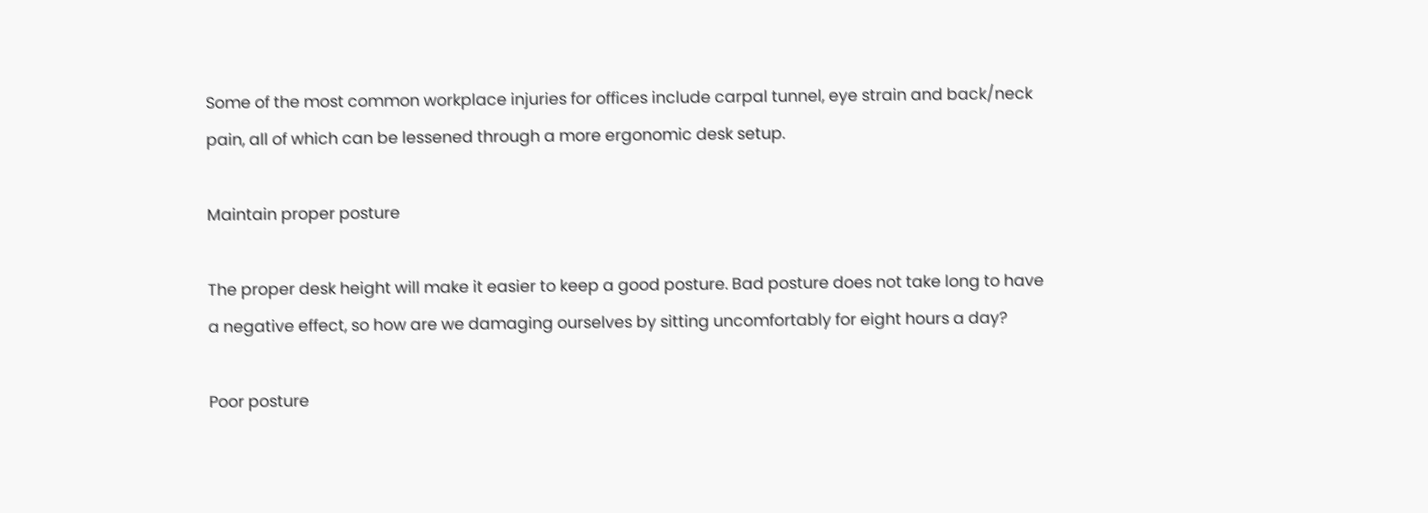Some of the most common workplace injuries for offices include carpal tunnel, eye strain and back/neck pain, all of which can be lessened through a more ergonomic desk setup.

Maintain proper posture

The proper desk height will make it easier to keep a good posture. Bad posture does not take long to have a negative effect, so how are we damaging ourselves by sitting uncomfortably for eight hours a day?

Poor posture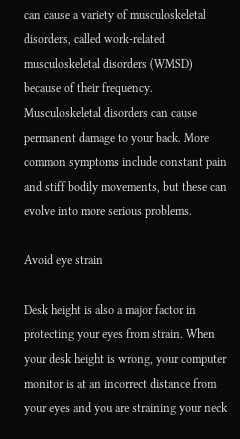can cause a variety of musculoskeletal disorders, called work-related musculoskeletal disorders (WMSD) because of their frequency. Musculoskeletal disorders can cause permanent damage to your back. More common symptoms include constant pain and stiff bodily movements, but these can evolve into more serious problems.

Avoid eye strain

Desk height is also a major factor in protecting your eyes from strain. When your desk height is wrong, your computer monitor is at an incorrect distance from your eyes and you are straining your neck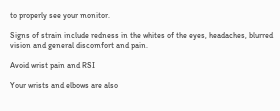to properly see your monitor.

Signs of strain include redness in the whites of the eyes, headaches, blurred vision and general discomfort and pain.

Avoid wrist pain and RSI

Your wrists and elbows are also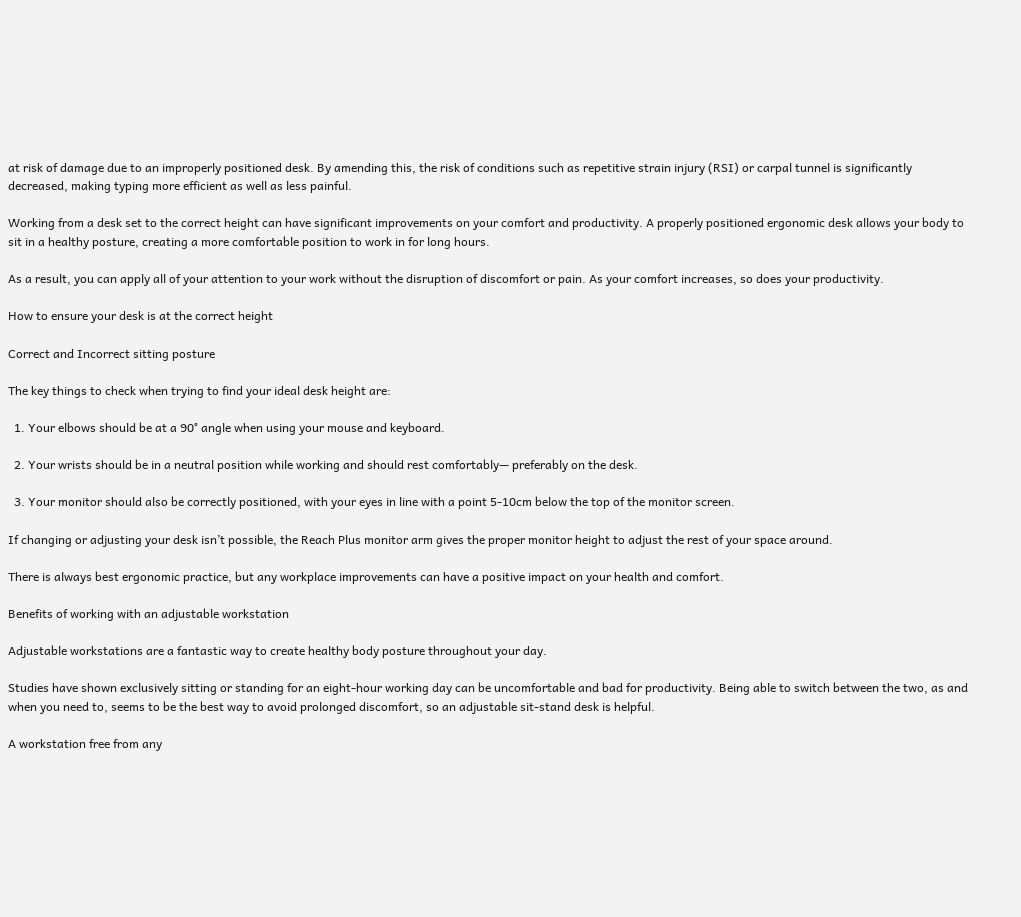at risk of damage due to an improperly positioned desk. By amending this, the risk of conditions such as repetitive strain injury (RSI) or carpal tunnel is significantly decreased, making typing more efficient as well as less painful.

Working from a desk set to the correct height can have significant improvements on your comfort and productivity. A properly positioned ergonomic desk allows your body to sit in a healthy posture, creating a more comfortable position to work in for long hours.

As a result, you can apply all of your attention to your work without the disruption of discomfort or pain. As your comfort increases, so does your productivity.

How to ensure your desk is at the correct height

Correct and Incorrect sitting posture

The key things to check when trying to find your ideal desk height are:

  1. Your elbows should be at a 90° angle when using your mouse and keyboard.

  2. Your wrists should be in a neutral position while working and should rest comfortably— preferably on the desk.

  3. Your monitor should also be correctly positioned, with your eyes in line with a point 5-10cm below the top of the monitor screen.

If changing or adjusting your desk isn’t possible, the Reach Plus monitor arm gives the proper monitor height to adjust the rest of your space around.

There is always best ergonomic practice, but any workplace improvements can have a positive impact on your health and comfort.

Benefits of working with an adjustable workstation

Adjustable workstations are a fantastic way to create healthy body posture throughout your day.

Studies have shown exclusively sitting or standing for an eight-hour working day can be uncomfortable and bad for productivity. Being able to switch between the two, as and when you need to, seems to be the best way to avoid prolonged discomfort, so an adjustable sit-stand desk is helpful.

A workstation free from any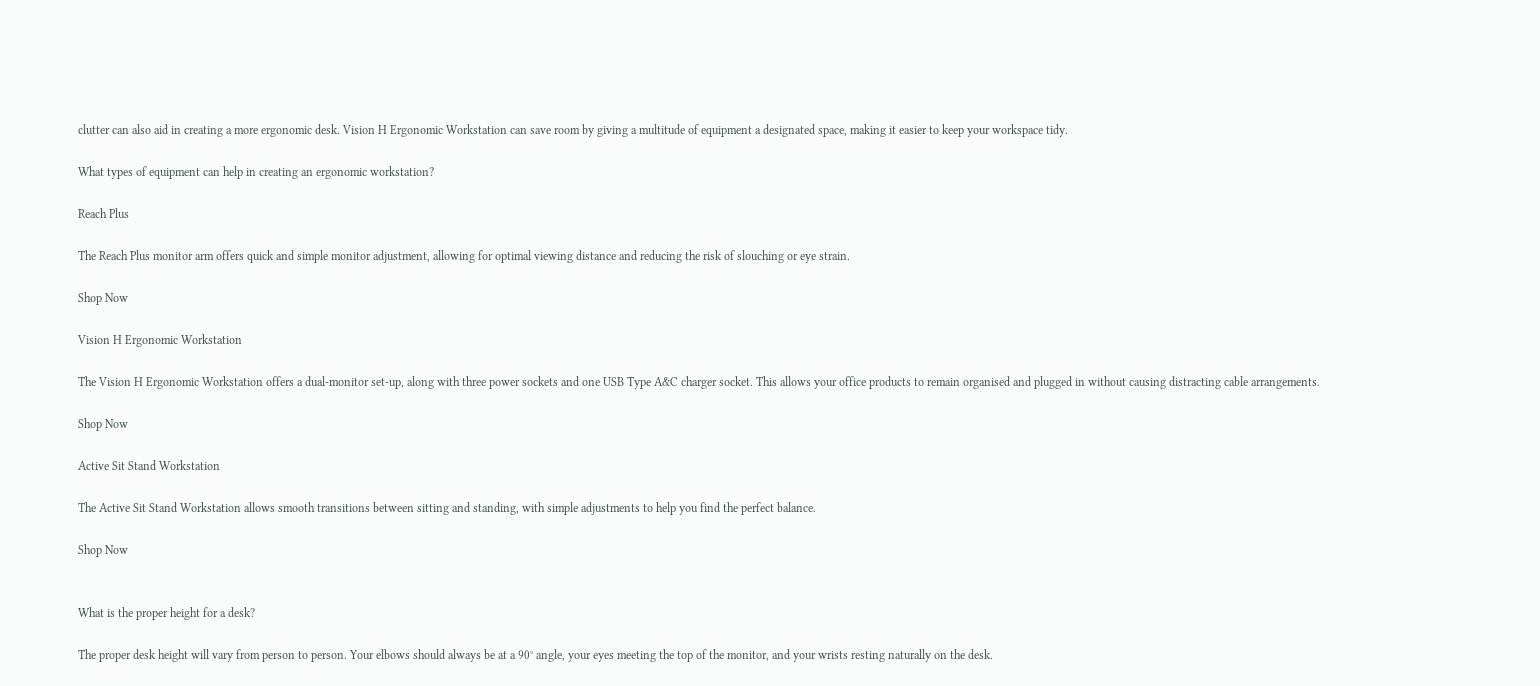clutter can also aid in creating a more ergonomic desk. Vision H Ergonomic Workstation can save room by giving a multitude of equipment a designated space, making it easier to keep your workspace tidy.

What types of equipment can help in creating an ergonomic workstation?

Reach Plus

The Reach Plus monitor arm offers quick and simple monitor adjustment, allowing for optimal viewing distance and reducing the risk of slouching or eye strain.

Shop Now

Vision H Ergonomic Workstation

The Vision H Ergonomic Workstation offers a dual-monitor set-up, along with three power sockets and one USB Type A&C charger socket. This allows your office products to remain organised and plugged in without causing distracting cable arrangements.

Shop Now

Active Sit Stand Workstation

The Active Sit Stand Workstation allows smooth transitions between sitting and standing, with simple adjustments to help you find the perfect balance.

Shop Now


What is the proper height for a desk?

The proper desk height will vary from person to person. Your elbows should always be at a 90° angle, your eyes meeting the top of the monitor, and your wrists resting naturally on the desk.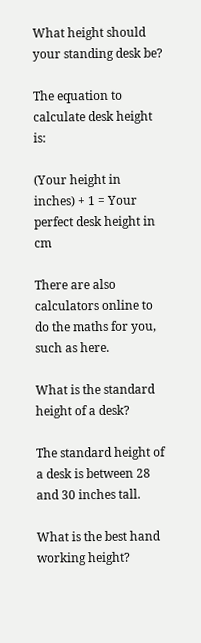What height should your standing desk be?

The equation to calculate desk height is:

(Your height in inches) + 1 = Your perfect desk height in cm

There are also calculators online to do the maths for you, such as here.

What is the standard height of a desk?

The standard height of a desk is between 28 and 30 inches tall.

What is the best hand working height?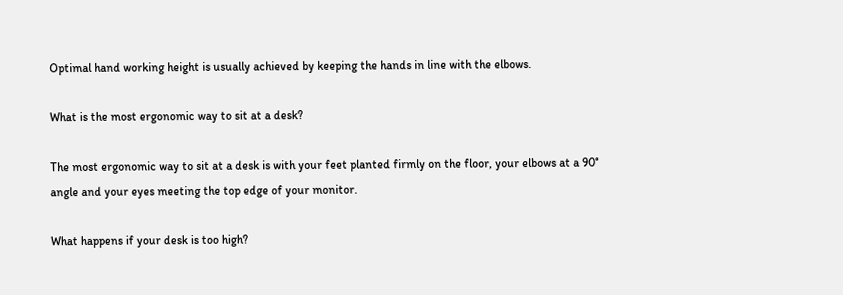Optimal hand working height is usually achieved by keeping the hands in line with the elbows.

What is the most ergonomic way to sit at a desk?

The most ergonomic way to sit at a desk is with your feet planted firmly on the floor, your elbows at a 90° angle and your eyes meeting the top edge of your monitor.

What happens if your desk is too high?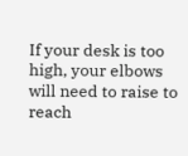If your desk is too high, your elbows will need to raise to reach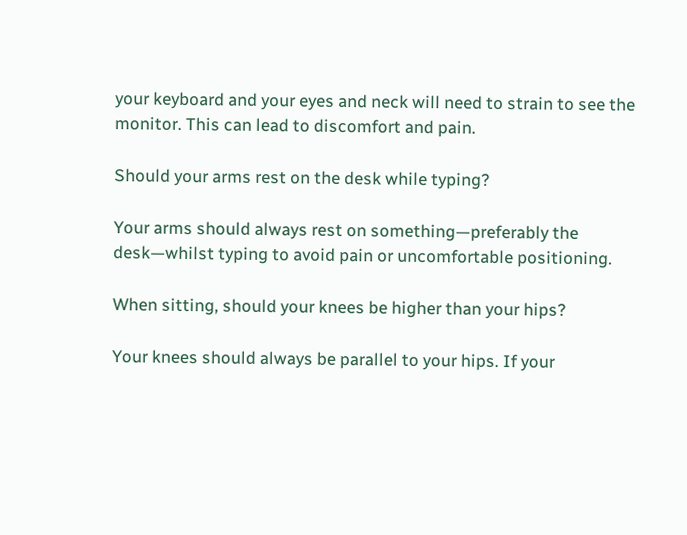your keyboard and your eyes and neck will need to strain to see the monitor. This can lead to discomfort and pain.

Should your arms rest on the desk while typing?

Your arms should always rest on something—preferably the desk—whilst typing to avoid pain or uncomfortable positioning.

When sitting, should your knees be higher than your hips?

Your knees should always be parallel to your hips. If your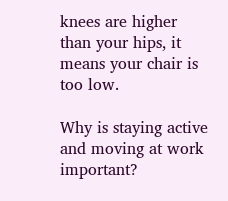knees are higher than your hips, it means your chair is too low.

Why is staying active and moving at work important?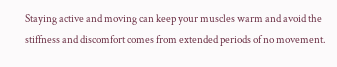Staying active and moving can keep your muscles warm and avoid the stiffness and discomfort comes from extended periods of no movement.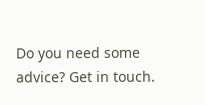Do you need some advice? Get in touch.